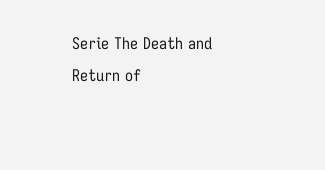Serie The Death and Return of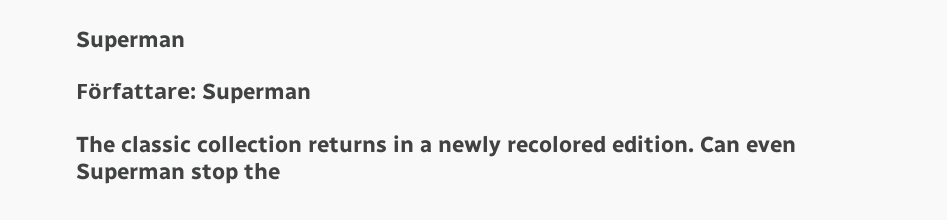Superman

Författare: Superman

The classic collection returns in a newly recolored edition. Can even Superman stop the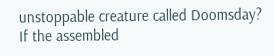unstoppable creature called Doomsday? If the assembled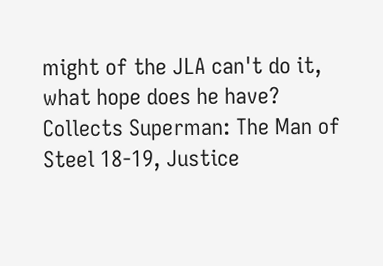might of the JLA can't do it, what hope does he have? Collects Superman: The Man of Steel 18-19, Justice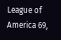League of America 69,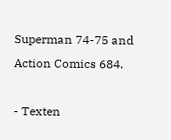Superman 74-75 and Action Comics 684.

- Texten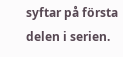syftar på första delen i serien.